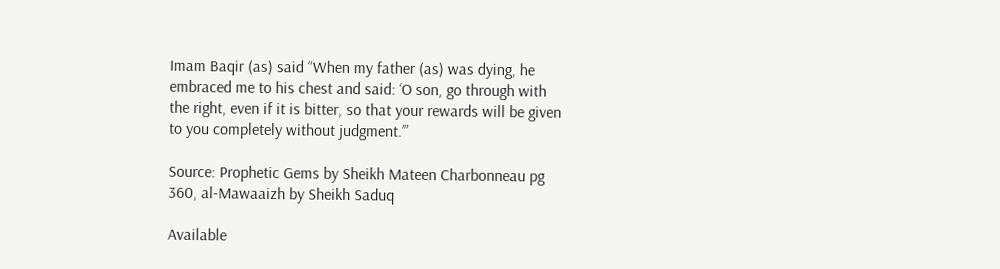Imam Baqir (as) said “When my father (as) was dying, he embraced me to his chest and said: ‘O son, go through with the right, even if it is bitter, so that your rewards will be given to you completely without judgment.’”

Source: Prophetic Gems by Sheikh Mateen Charbonneau pg 360, al-Mawaaizh by Sheikh Saduq

Available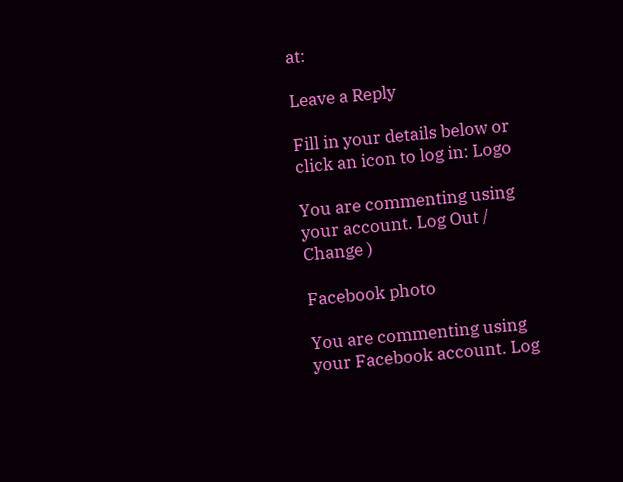at:

Leave a Reply

Fill in your details below or click an icon to log in: Logo

You are commenting using your account. Log Out /  Change )

Facebook photo

You are commenting using your Facebook account. Log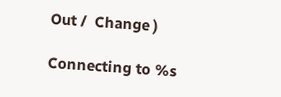Out /  Change )

Connecting to %s